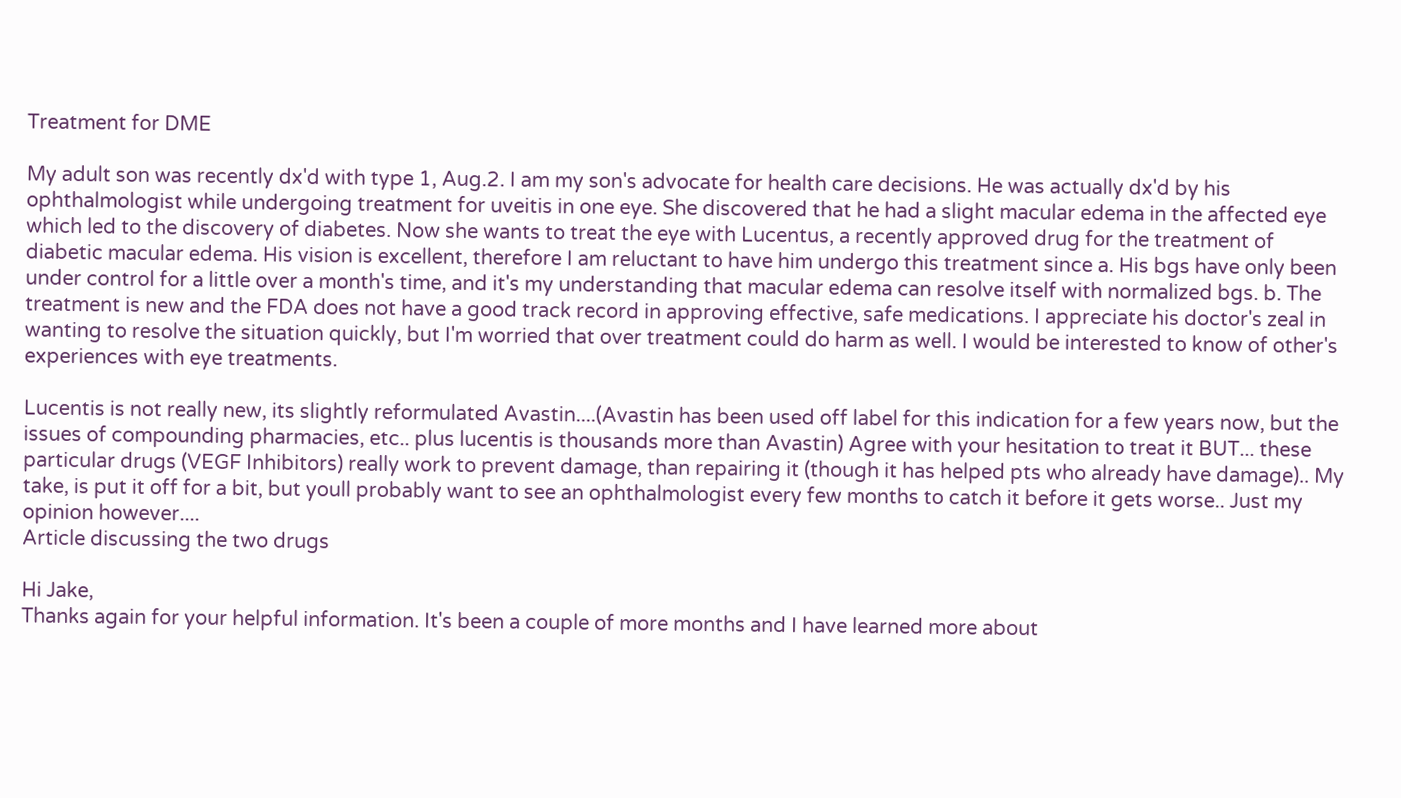Treatment for DME

My adult son was recently dx'd with type 1, Aug.2. I am my son's advocate for health care decisions. He was actually dx'd by his ophthalmologist while undergoing treatment for uveitis in one eye. She discovered that he had a slight macular edema in the affected eye which led to the discovery of diabetes. Now she wants to treat the eye with Lucentus, a recently approved drug for the treatment of diabetic macular edema. His vision is excellent, therefore I am reluctant to have him undergo this treatment since a. His bgs have only been under control for a little over a month's time, and it's my understanding that macular edema can resolve itself with normalized bgs. b. The treatment is new and the FDA does not have a good track record in approving effective, safe medications. I appreciate his doctor's zeal in wanting to resolve the situation quickly, but I'm worried that over treatment could do harm as well. I would be interested to know of other's experiences with eye treatments.

Lucentis is not really new, its slightly reformulated Avastin....(Avastin has been used off label for this indication for a few years now, but the issues of compounding pharmacies, etc.. plus lucentis is thousands more than Avastin) Agree with your hesitation to treat it BUT... these particular drugs (VEGF Inhibitors) really work to prevent damage, than repairing it (though it has helped pts who already have damage).. My take, is put it off for a bit, but youll probably want to see an ophthalmologist every few months to catch it before it gets worse.. Just my opinion however....
Article discussing the two drugs

Hi Jake,
Thanks again for your helpful information. It's been a couple of more months and I have learned more about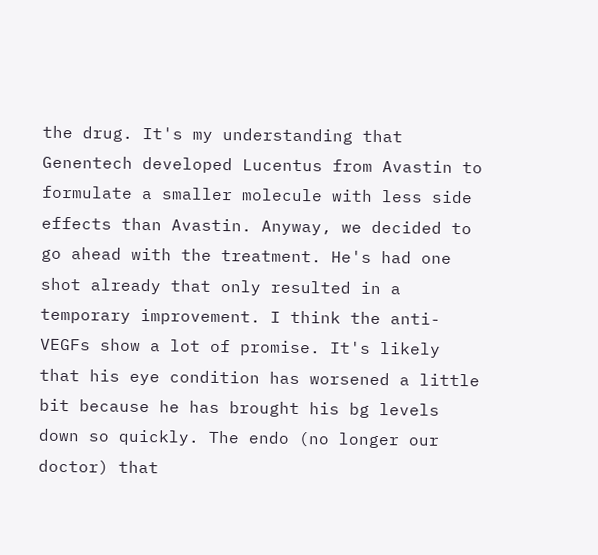the drug. It's my understanding that Genentech developed Lucentus from Avastin to formulate a smaller molecule with less side effects than Avastin. Anyway, we decided to go ahead with the treatment. He's had one shot already that only resulted in a temporary improvement. I think the anti-VEGFs show a lot of promise. It's likely that his eye condition has worsened a little bit because he has brought his bg levels down so quickly. The endo (no longer our doctor) that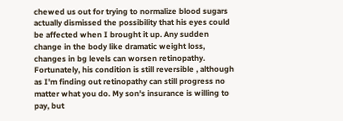chewed us out for trying to normalize blood sugars actually dismissed the possibility that his eyes could be affected when I brought it up. Any sudden change in the body like dramatic weight loss, changes in bg levels can worsen retinopathy. Fortunately, his condition is still reversible , although as I'm finding out retinopathy can still progress no matter what you do. My son's insurance is willing to pay, but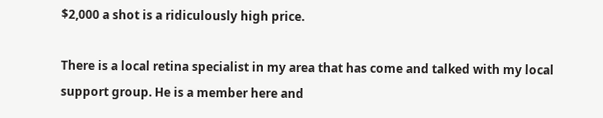$2,000 a shot is a ridiculously high price.

There is a local retina specialist in my area that has come and talked with my local support group. He is a member here and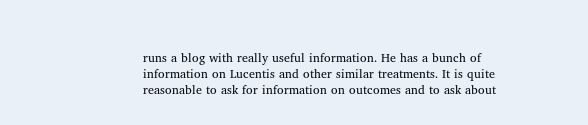runs a blog with really useful information. He has a bunch of information on Lucentis and other similar treatments. It is quite reasonable to ask for information on outcomes and to ask about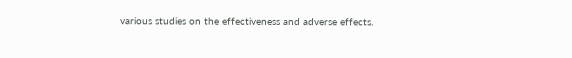various studies on the effectiveness and adverse effects.